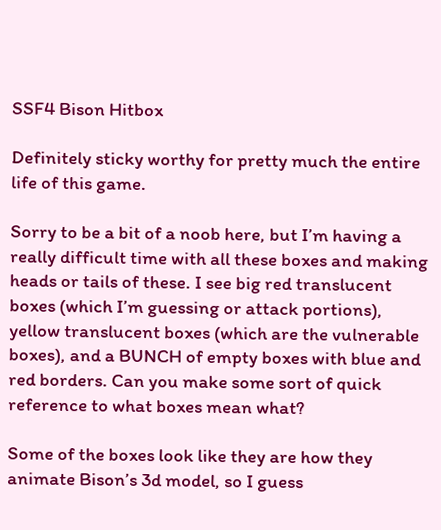SSF4 Bison Hitbox

Definitely sticky worthy for pretty much the entire life of this game.

Sorry to be a bit of a noob here, but I’m having a really difficult time with all these boxes and making heads or tails of these. I see big red translucent boxes (which I’m guessing or attack portions), yellow translucent boxes (which are the vulnerable boxes), and a BUNCH of empty boxes with blue and red borders. Can you make some sort of quick reference to what boxes mean what?

Some of the boxes look like they are how they animate Bison’s 3d model, so I guess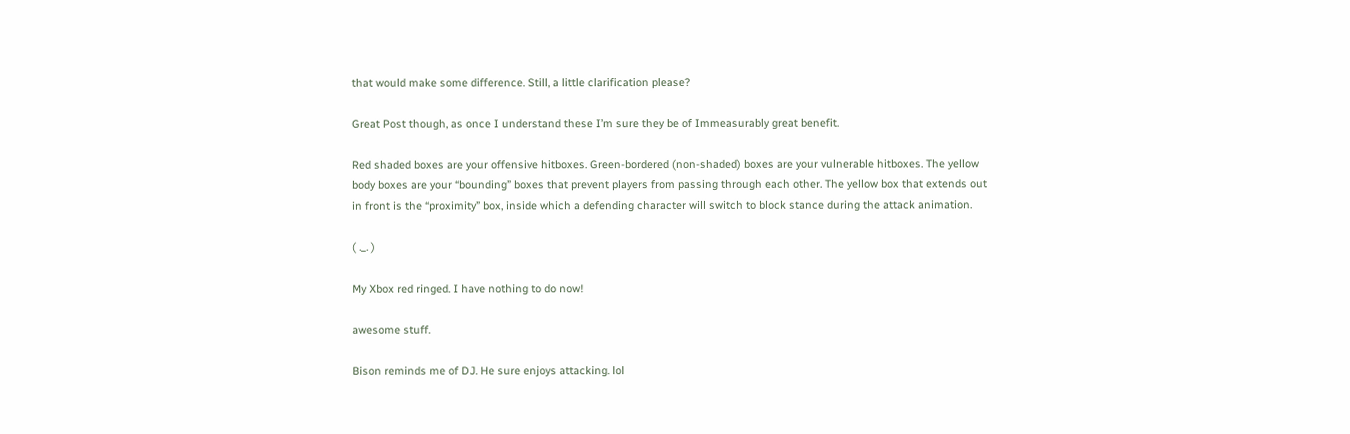that would make some difference. Still, a little clarification please?

Great Post though, as once I understand these I’m sure they be of Immeasurably great benefit.

Red shaded boxes are your offensive hitboxes. Green-bordered (non-shaded) boxes are your vulnerable hitboxes. The yellow body boxes are your “bounding” boxes that prevent players from passing through each other. The yellow box that extends out in front is the “proximity” box, inside which a defending character will switch to block stance during the attack animation.

( ._. )

My Xbox red ringed. I have nothing to do now!

awesome stuff.

Bison reminds me of DJ. He sure enjoys attacking. lol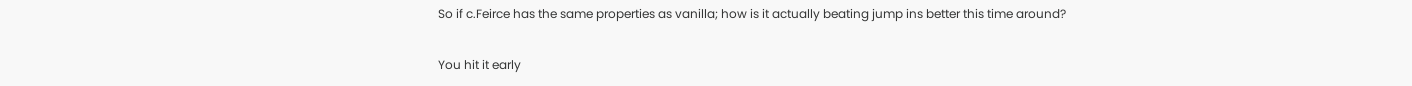So if c.Feirce has the same properties as vanilla; how is it actually beating jump ins better this time around?

You hit it early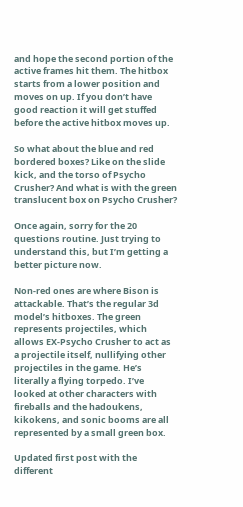and hope the second portion of the active frames hit them. The hitbox starts from a lower position and moves on up. If you don’t have good reaction it will get stuffed before the active hitbox moves up.

So what about the blue and red bordered boxes? Like on the slide kick, and the torso of Psycho Crusher? And what is with the green translucent box on Psycho Crusher?

Once again, sorry for the 20 questions routine. Just trying to understand this, but I’m getting a better picture now.

Non-red ones are where Bison is attackable. That’s the regular 3d model’s hitboxes. The green represents projectiles, which allows EX-Psycho Crusher to act as a projectile itself, nullifying other projectiles in the game. He’s literally a flying torpedo. I’ve looked at other characters with fireballs and the hadoukens, kikokens, and sonic booms are all represented by a small green box.

Updated first post with the different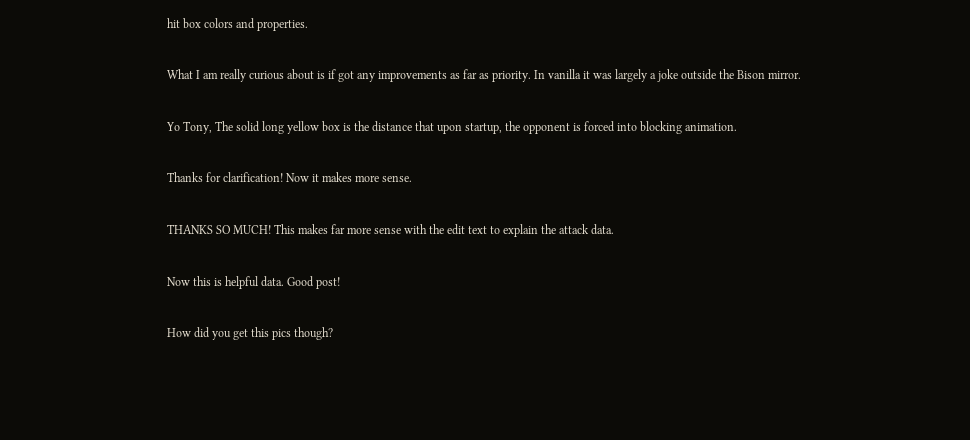hit box colors and properties.

What I am really curious about is if got any improvements as far as priority. In vanilla it was largely a joke outside the Bison mirror.

Yo Tony, The solid long yellow box is the distance that upon startup, the opponent is forced into blocking animation.

Thanks for clarification! Now it makes more sense.

THANKS SO MUCH! This makes far more sense with the edit text to explain the attack data.

Now this is helpful data. Good post!

How did you get this pics though?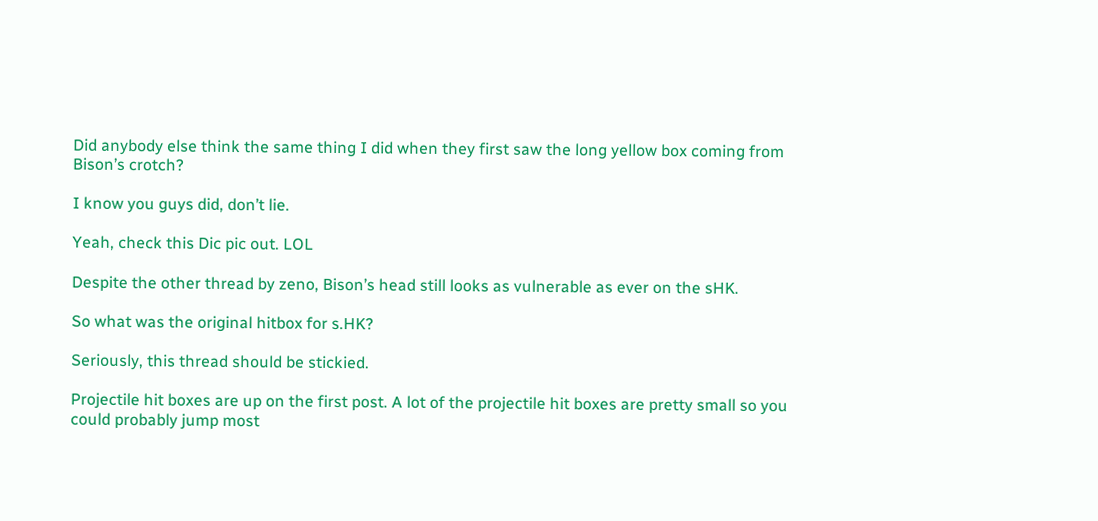Did anybody else think the same thing I did when they first saw the long yellow box coming from Bison’s crotch?

I know you guys did, don’t lie.

Yeah, check this Dic pic out. LOL

Despite the other thread by zeno, Bison’s head still looks as vulnerable as ever on the sHK.

So what was the original hitbox for s.HK?

Seriously, this thread should be stickied.

Projectile hit boxes are up on the first post. A lot of the projectile hit boxes are pretty small so you could probably jump most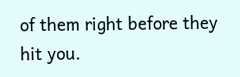of them right before they hit you.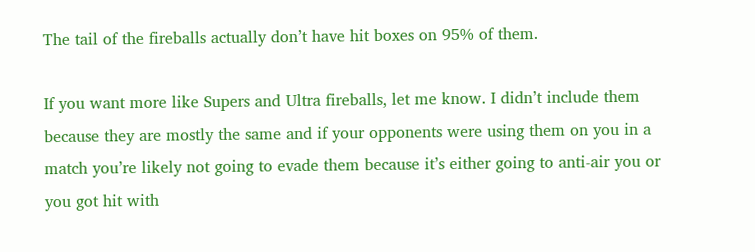The tail of the fireballs actually don’t have hit boxes on 95% of them.

If you want more like Supers and Ultra fireballs, let me know. I didn’t include them because they are mostly the same and if your opponents were using them on you in a match you’re likely not going to evade them because it’s either going to anti-air you or you got hit with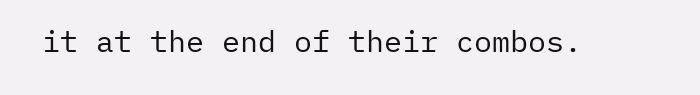it at the end of their combos.